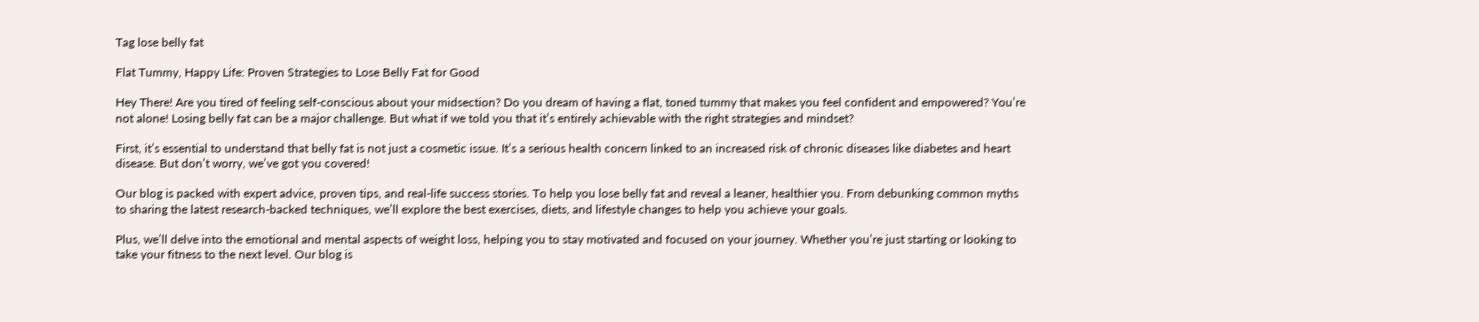Tag lose belly fat

Flat Tummy, Happy Life: Proven Strategies to Lose Belly Fat for Good

Hey There! Are you tired of feeling self-conscious about your midsection? Do you dream of having a flat, toned tummy that makes you feel confident and empowered? You’re not alone! Losing belly fat can be a major challenge. But what if we told you that it’s entirely achievable with the right strategies and mindset?

First, it’s essential to understand that belly fat is not just a cosmetic issue. It’s a serious health concern linked to an increased risk of chronic diseases like diabetes and heart disease. But don’t worry, we’ve got you covered!

Our blog is packed with expert advice, proven tips, and real-life success stories. To help you lose belly fat and reveal a leaner, healthier you. From debunking common myths to sharing the latest research-backed techniques, we’ll explore the best exercises, diets, and lifestyle changes to help you achieve your goals.

Plus, we’ll delve into the emotional and mental aspects of weight loss, helping you to stay motivated and focused on your journey. Whether you’re just starting or looking to take your fitness to the next level. Our blog is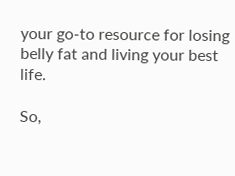your go-to resource for losing belly fat and living your best life.

So,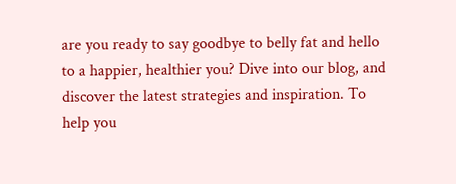are you ready to say goodbye to belly fat and hello to a happier, healthier you? Dive into our blog, and discover the latest strategies and inspiration. To help you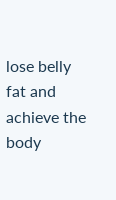lose belly fat and achieve the body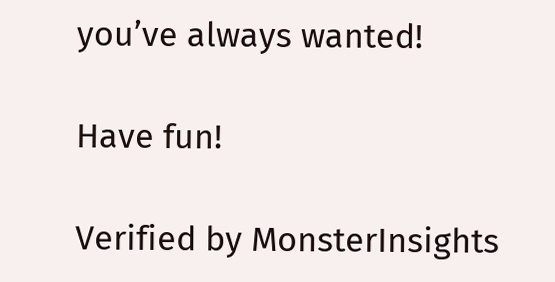you’ve always wanted!

Have fun!

Verified by MonsterInsights